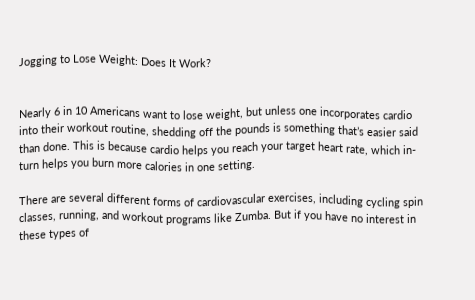Jogging to Lose Weight: Does It Work?


Nearly 6 in 10 Americans want to lose weight, but unless one incorporates cardio into their workout routine, shedding off the pounds is something that’s easier said than done. This is because cardio helps you reach your target heart rate, which in-turn helps you burn more calories in one setting.

There are several different forms of cardiovascular exercises, including cycling spin classes, running, and workout programs like Zumba. But if you have no interest in these types of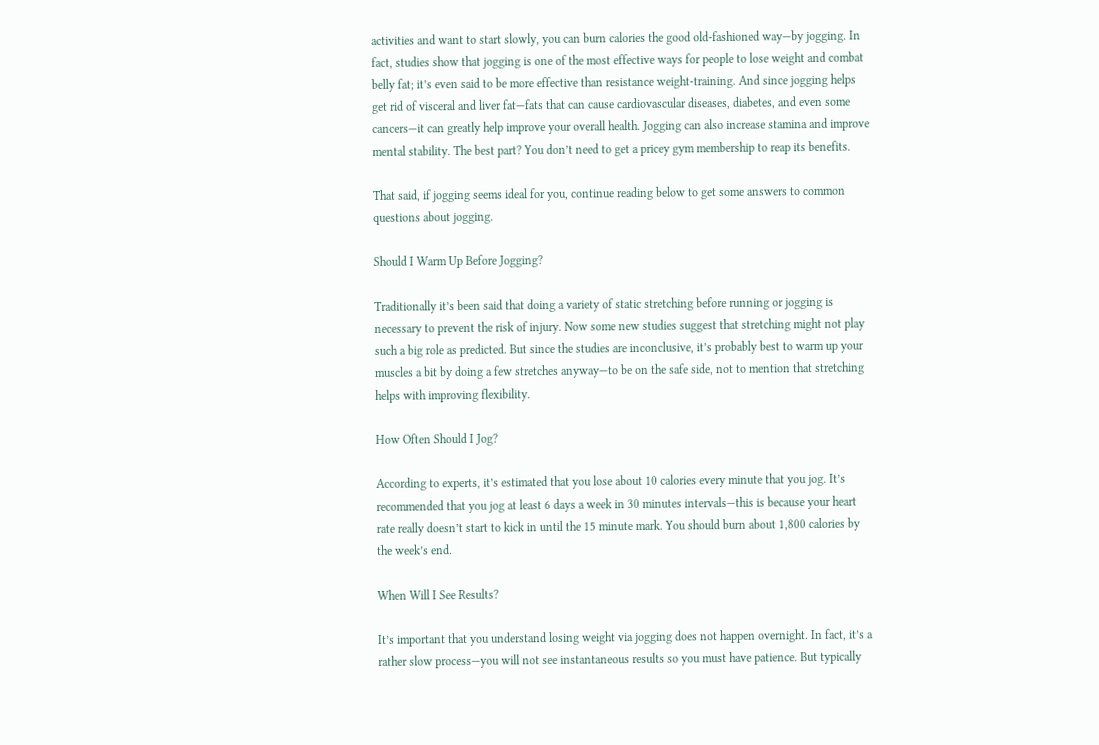activities and want to start slowly, you can burn calories the good old-fashioned way—by jogging. In fact, studies show that jogging is one of the most effective ways for people to lose weight and combat belly fat; it’s even said to be more effective than resistance weight-training. And since jogging helps get rid of visceral and liver fat—fats that can cause cardiovascular diseases, diabetes, and even some cancers—it can greatly help improve your overall health. Jogging can also increase stamina and improve mental stability. The best part? You don’t need to get a pricey gym membership to reap its benefits.

That said, if jogging seems ideal for you, continue reading below to get some answers to common questions about jogging.

Should I Warm Up Before Jogging?

Traditionally it’s been said that doing a variety of static stretching before running or jogging is necessary to prevent the risk of injury. Now some new studies suggest that stretching might not play such a big role as predicted. But since the studies are inconclusive, it’s probably best to warm up your muscles a bit by doing a few stretches anyway—to be on the safe side, not to mention that stretching helps with improving flexibility.

How Often Should I Jog?

According to experts, it’s estimated that you lose about 10 calories every minute that you jog. It’s recommended that you jog at least 6 days a week in 30 minutes intervals—this is because your heart rate really doesn’t start to kick in until the 15 minute mark. You should burn about 1,800 calories by the week’s end.

When Will I See Results?

It’s important that you understand losing weight via jogging does not happen overnight. In fact, it’s a rather slow process—you will not see instantaneous results so you must have patience. But typically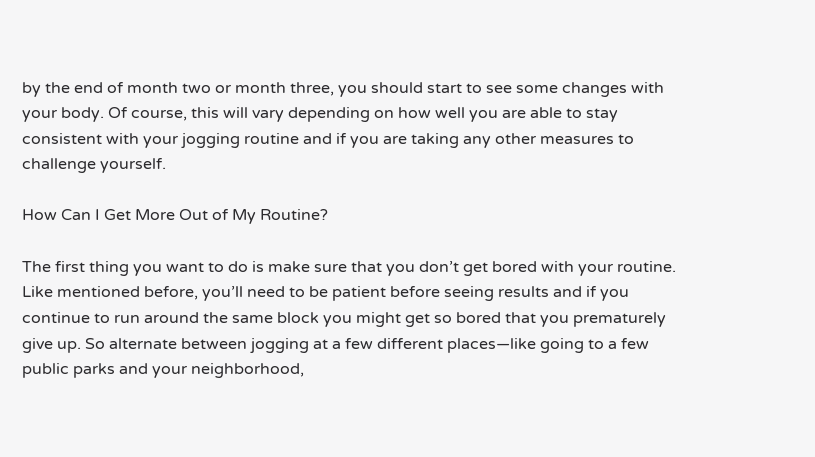by the end of month two or month three, you should start to see some changes with your body. Of course, this will vary depending on how well you are able to stay consistent with your jogging routine and if you are taking any other measures to challenge yourself.

How Can I Get More Out of My Routine?

The first thing you want to do is make sure that you don’t get bored with your routine. Like mentioned before, you’ll need to be patient before seeing results and if you continue to run around the same block you might get so bored that you prematurely give up. So alternate between jogging at a few different places—like going to a few public parks and your neighborhood,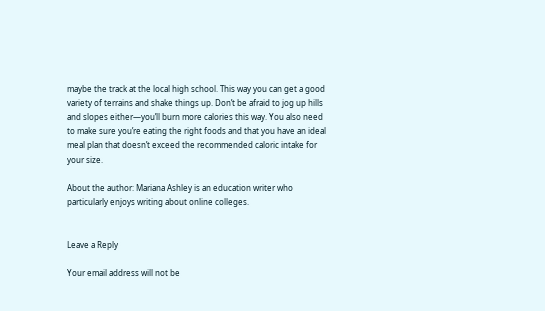maybe the track at the local high school. This way you can get a good variety of terrains and shake things up. Don’t be afraid to jog up hills and slopes either—you’ll burn more calories this way. You also need to make sure you’re eating the right foods and that you have an ideal meal plan that doesn’t exceed the recommended caloric intake for your size.

About the author: Mariana Ashley is an education writer who particularly enjoys writing about online colleges.


Leave a Reply

Your email address will not be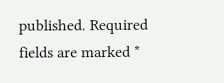published. Required fields are marked *